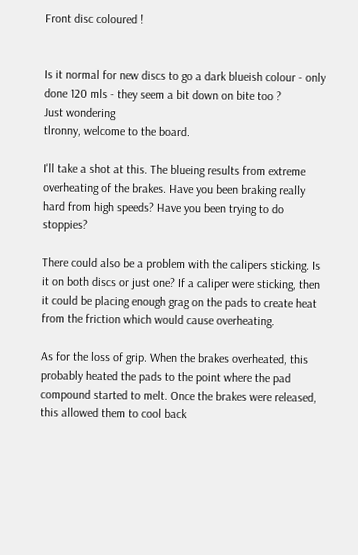Front disc coloured !


Is it normal for new discs to go a dark blueish colour - only done 120 mls - they seem a bit down on bite too ?
Just wondering
tlronny, welcome to the board.

I'll take a shot at this. The blueing results from extreme overheating of the brakes. Have you been braking really hard from high speeds? Have you been trying to do stoppies?

There could also be a problem with the calipers sticking. Is it on both discs or just one? If a caliper were sticking, then it could be placing enough grag on the pads to create heat from the friction which would cause overheating.

As for the loss of grip. When the brakes overheated, this probably heated the pads to the point where the pad compound started to melt. Once the brakes were released, this allowed them to cool back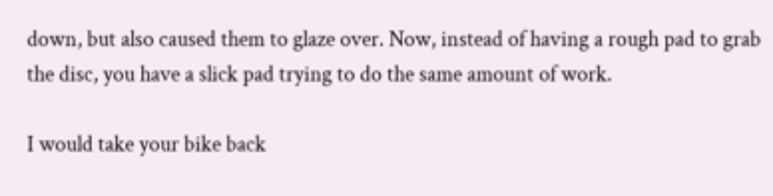down, but also caused them to glaze over. Now, instead of having a rough pad to grab the disc, you have a slick pad trying to do the same amount of work.

I would take your bike back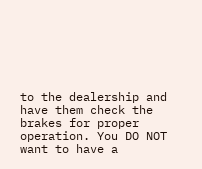to the dealership and have them check the brakes for proper operation. You DO NOT want to have a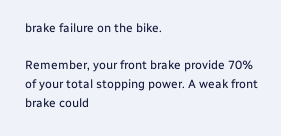brake failure on the bike.

Remember, your front brake provide 70% of your total stopping power. A weak front brake could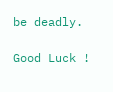be deadly.

Good Luck !